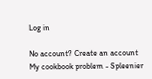Log in

No account? Create an account
My cookbook problem - Spleenier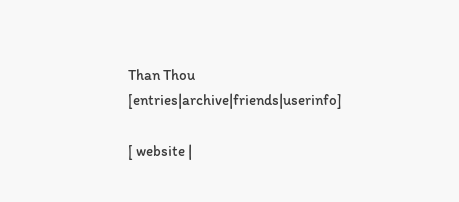Than Thou [entries|archive|friends|userinfo]

[ website |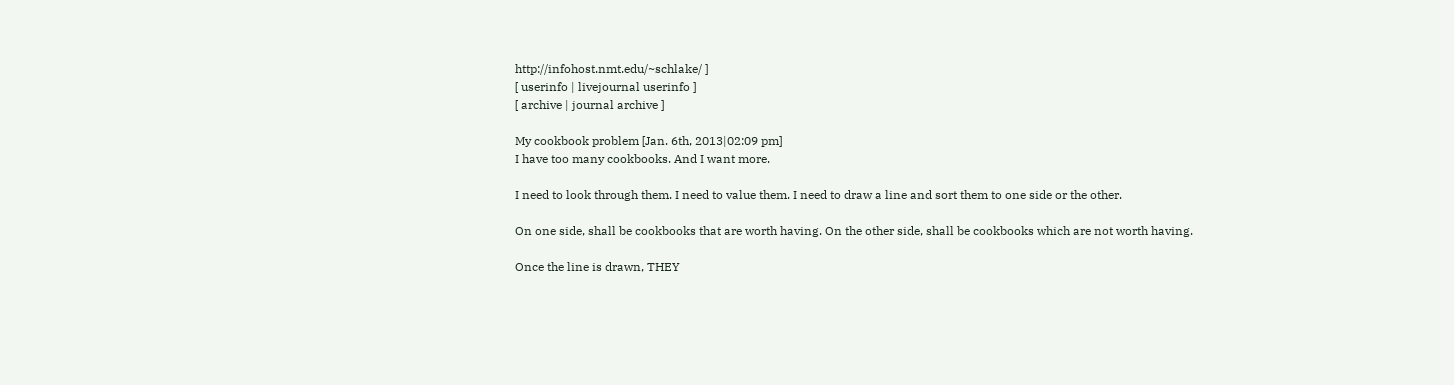http://infohost.nmt.edu/~schlake/ ]
[ userinfo | livejournal userinfo ]
[ archive | journal archive ]

My cookbook problem [Jan. 6th, 2013|02:09 pm]
I have too many cookbooks. And I want more.

I need to look through them. I need to value them. I need to draw a line and sort them to one side or the other.

On one side, shall be cookbooks that are worth having. On the other side, shall be cookbooks which are not worth having.

Once the line is drawn, THEY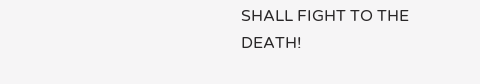SHALL FIGHT TO THE DEATH!